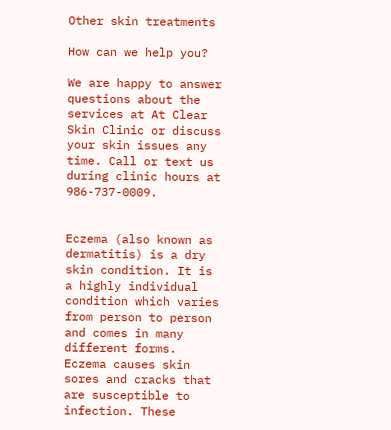Other skin treatments

How can we help you?

We are happy to answer questions about the services at At Clear Skin Clinic or discuss your skin issues any time. Call or text us during clinic hours at 986-737-0009.


Eczema (also known as dermatitis) is a dry skin condition. It is a highly individual condition which varies from person to person and comes in many different forms. Eczema causes skin sores and cracks that are susceptible to infection. These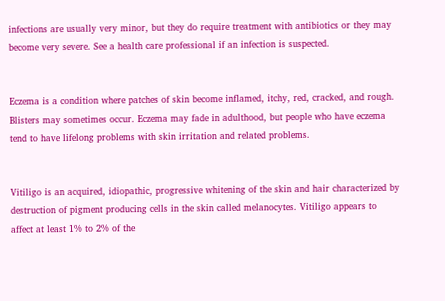infections are usually very minor, but they do require treatment with antibiotics or they may become very severe. See a health care professional if an infection is suspected.


Eczema is a condition where patches of skin become inflamed, itchy, red, cracked, and rough. Blisters may sometimes occur. Eczema may fade in adulthood, but people who have eczema tend to have lifelong problems with skin irritation and related problems.


Vitiligo is an acquired, idiopathic, progressive whitening of the skin and hair characterized by destruction of pigment producing cells in the skin called melanocytes. Vitiligo appears to affect at least 1% to 2% of the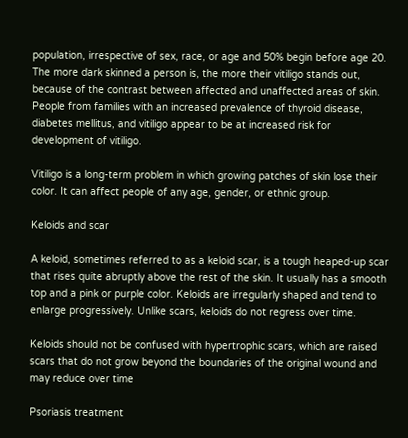population, irrespective of sex, race, or age and 50% begin before age 20. The more dark skinned a person is, the more their vitiligo stands out, because of the contrast between affected and unaffected areas of skin. People from families with an increased prevalence of thyroid disease, diabetes mellitus, and vitiligo appear to be at increased risk for development of vitiligo.

Vitiligo is a long-term problem in which growing patches of skin lose their color. It can affect people of any age, gender, or ethnic group.

Keloids and scar

A keloid, sometimes referred to as a keloid scar, is a tough heaped-up scar that rises quite abruptly above the rest of the skin. It usually has a smooth top and a pink or purple color. Keloids are irregularly shaped and tend to enlarge progressively. Unlike scars, keloids do not regress over time.

Keloids should not be confused with hypertrophic scars, which are raised scars that do not grow beyond the boundaries of the original wound and may reduce over time

Psoriasis treatment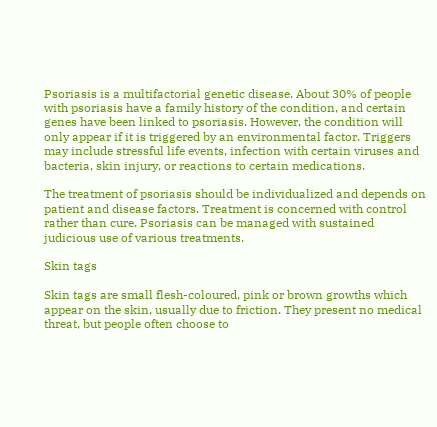Psoriasis is a multifactorial genetic disease. About 30% of people with psoriasis have a family history of the condition, and certain genes have been linked to psoriasis. However, the condition will only appear if it is triggered by an environmental factor. Triggers may include stressful life events, infection with certain viruses and bacteria, skin injury, or reactions to certain medications.

The treatment of psoriasis should be individualized and depends on patient and disease factors. Treatment is concerned with control rather than cure. Psoriasis can be managed with sustained judicious use of various treatments.

Skin tags

Skin tags are small flesh-coloured, pink or brown growths which appear on the skin, usually due to friction. They present no medical threat, but people often choose to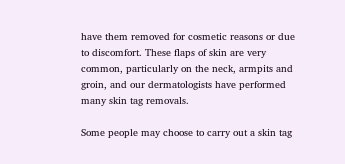have them removed for cosmetic reasons or due to discomfort. These flaps of skin are very common, particularly on the neck, armpits and groin, and our dermatologists have performed many skin tag removals.

Some people may choose to carry out a skin tag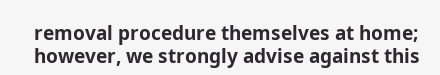removal procedure themselves at home; however, we strongly advise against this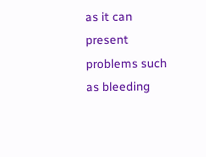as it can present problems such as bleeding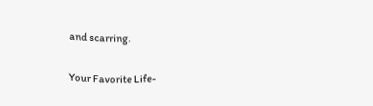and scarring.

Your Favorite Life-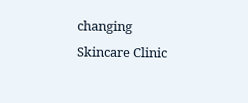changing Skincare Clinic